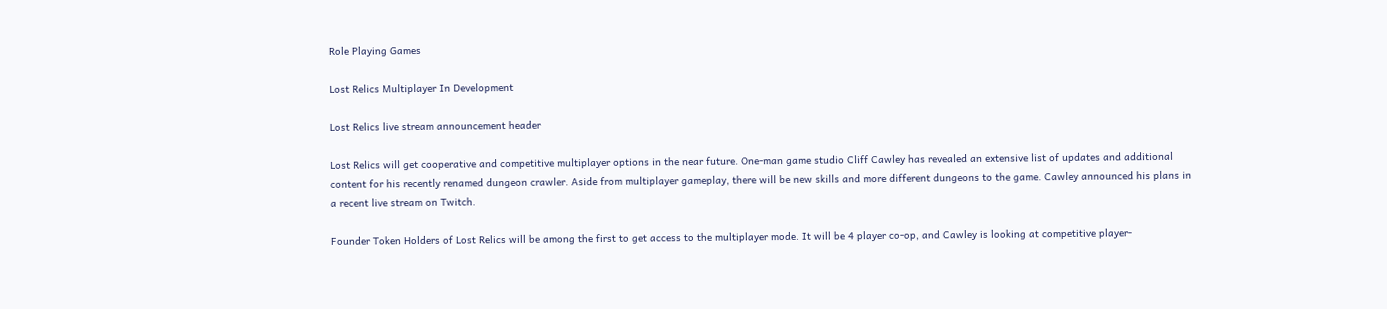Role Playing Games

Lost Relics Multiplayer In Development

Lost Relics live stream announcement header

Lost Relics will get cooperative and competitive multiplayer options in the near future. One-man game studio Cliff Cawley has revealed an extensive list of updates and additional content for his recently renamed dungeon crawler. Aside from multiplayer gameplay, there will be new skills and more different dungeons to the game. Cawley announced his plans in a recent live stream on Twitch.

Founder Token Holders of Lost Relics will be among the first to get access to the multiplayer mode. It will be 4 player co-op, and Cawley is looking at competitive player-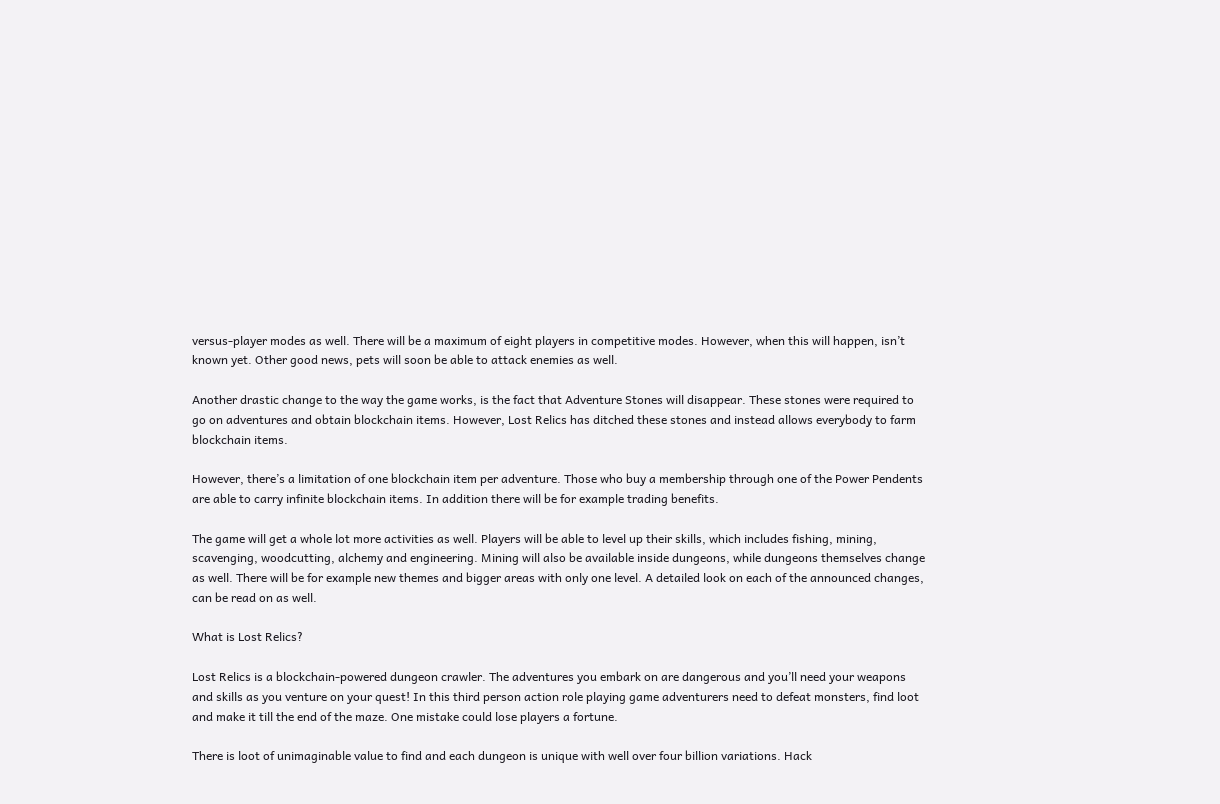versus-player modes as well. There will be a maximum of eight players in competitive modes. However, when this will happen, isn’t known yet. Other good news, pets will soon be able to attack enemies as well.

Another drastic change to the way the game works, is the fact that Adventure Stones will disappear. These stones were required to go on adventures and obtain blockchain items. However, Lost Relics has ditched these stones and instead allows everybody to farm blockchain items.

However, there’s a limitation of one blockchain item per adventure. Those who buy a membership through one of the Power Pendents are able to carry infinite blockchain items. In addition there will be for example trading benefits.

The game will get a whole lot more activities as well. Players will be able to level up their skills, which includes fishing, mining, scavenging, woodcutting, alchemy and engineering. Mining will also be available inside dungeons, while dungeons themselves change as well. There will be for example new themes and bigger areas with only one level. A detailed look on each of the announced changes, can be read on as well.

What is Lost Relics?

Lost Relics is a blockchain-powered dungeon crawler. The adventures you embark on are dangerous and you’ll need your weapons and skills as you venture on your quest! In this third person action role playing game adventurers need to defeat monsters, find loot and make it till the end of the maze. One mistake could lose players a fortune.

There is loot of unimaginable value to find and each dungeon is unique with well over four billion variations. Hack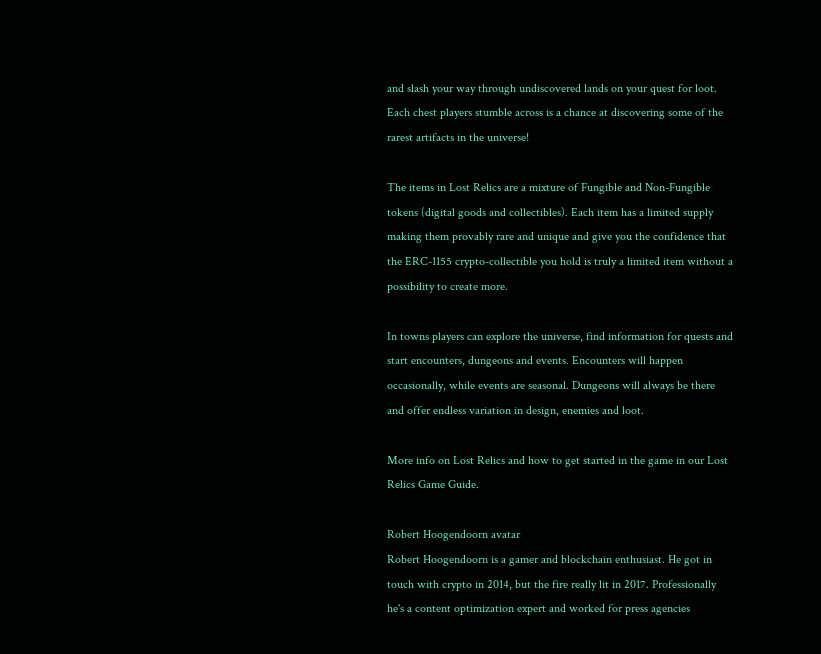and slash your way through undiscovered lands on your quest for loot. Each chest players stumble across is a chance at discovering some of the rarest artifacts in the universe!

The items in Lost Relics are a mixture of Fungible and Non-Fungible tokens (digital goods and collectibles). Each item has a limited supply making them provably rare and unique and give you the confidence that the ERC-1155 crypto-collectible you hold is truly a limited item without a possibility to create more.

In towns players can explore the universe, find information for quests and start encounters, dungeons and events. Encounters will happen occasionally, while events are seasonal. Dungeons will always be there and offer endless variation in design, enemies and loot.

More info on Lost Relics and how to get started in the game in our Lost Relics Game Guide.

Robert Hoogendoorn avatar
Robert Hoogendoorn is a gamer and blockchain enthusiast. He got in touch with crypto in 2014, but the fire really lit in 2017. Professionally he's a content optimization expert and worked for press agencies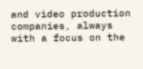and video production companies, always with a focus on the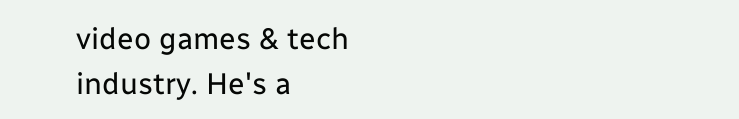video games & tech industry. He's a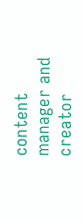content manager and creator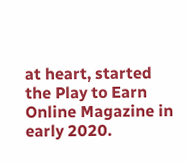at heart, started the Play to Earn Online Magazine in early 2020.